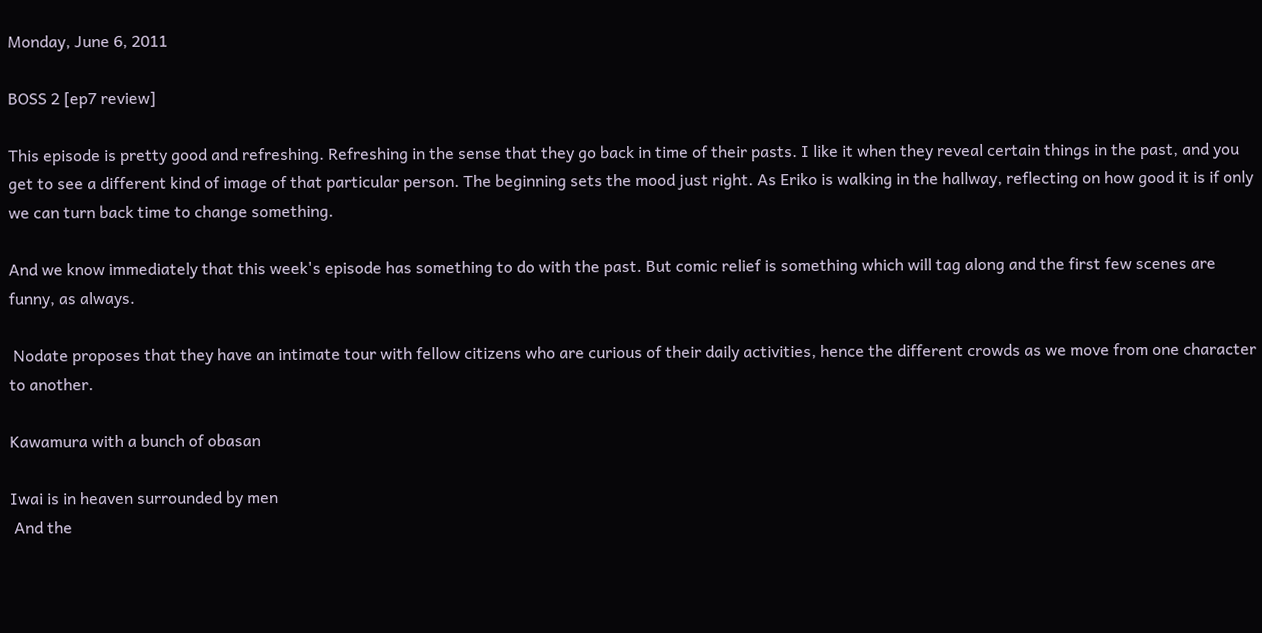Monday, June 6, 2011

BOSS 2 [ep7 review]

This episode is pretty good and refreshing. Refreshing in the sense that they go back in time of their pasts. I like it when they reveal certain things in the past, and you get to see a different kind of image of that particular person. The beginning sets the mood just right. As Eriko is walking in the hallway, reflecting on how good it is if only we can turn back time to change something.

And we know immediately that this week's episode has something to do with the past. But comic relief is something which will tag along and the first few scenes are funny, as always.

 Nodate proposes that they have an intimate tour with fellow citizens who are curious of their daily activities, hence the different crowds as we move from one character to another.

Kawamura with a bunch of obasan

Iwai is in heaven surrounded by men
 And the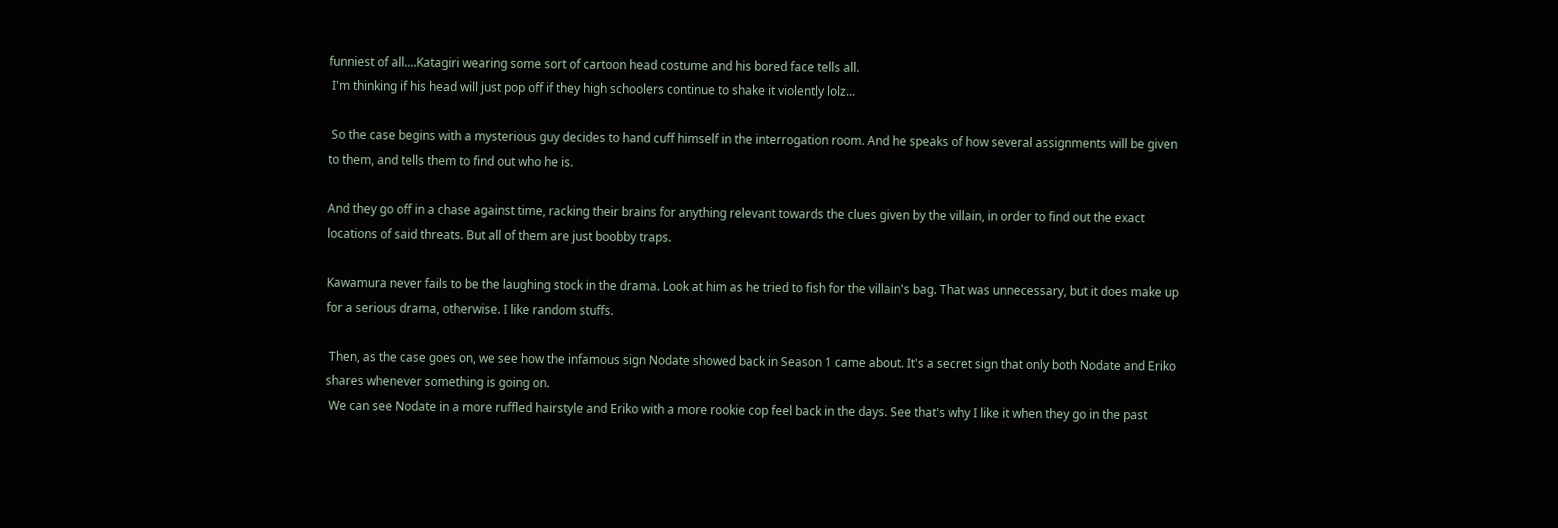funniest of all....Katagiri wearing some sort of cartoon head costume and his bored face tells all.
 I'm thinking if his head will just pop off if they high schoolers continue to shake it violently lolz...

 So the case begins with a mysterious guy decides to hand cuff himself in the interrogation room. And he speaks of how several assignments will be given to them, and tells them to find out who he is.

And they go off in a chase against time, racking their brains for anything relevant towards the clues given by the villain, in order to find out the exact locations of said threats. But all of them are just boobby traps.

Kawamura never fails to be the laughing stock in the drama. Look at him as he tried to fish for the villain's bag. That was unnecessary, but it does make up for a serious drama, otherwise. I like random stuffs.

 Then, as the case goes on, we see how the infamous sign Nodate showed back in Season 1 came about. It's a secret sign that only both Nodate and Eriko shares whenever something is going on.
 We can see Nodate in a more ruffled hairstyle and Eriko with a more rookie cop feel back in the days. See that's why I like it when they go in the past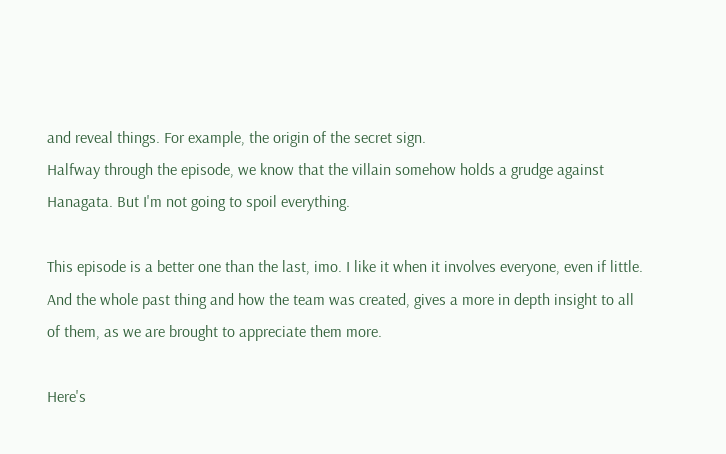and reveal things. For example, the origin of the secret sign.
Halfway through the episode, we know that the villain somehow holds a grudge against Hanagata. But I'm not going to spoil everything.

This episode is a better one than the last, imo. I like it when it involves everyone, even if little. And the whole past thing and how the team was created, gives a more in depth insight to all of them, as we are brought to appreciate them more.

Here's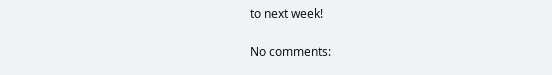to next week!

No comments: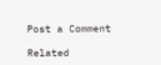Post a Comment

Related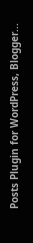Posts Plugin for WordPress, Blogger...